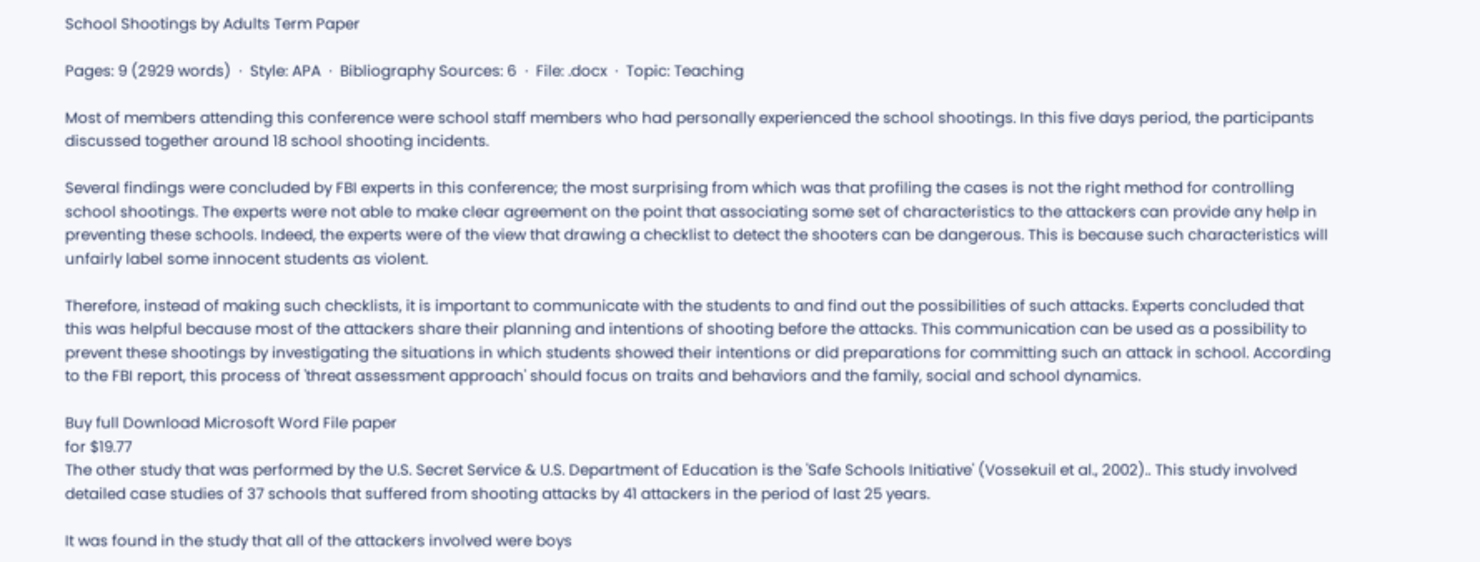School Shootings by Adults Term Paper

Pages: 9 (2929 words)  ·  Style: APA  ·  Bibliography Sources: 6  ·  File: .docx  ·  Topic: Teaching

Most of members attending this conference were school staff members who had personally experienced the school shootings. In this five days period, the participants discussed together around 18 school shooting incidents.

Several findings were concluded by FBI experts in this conference; the most surprising from which was that profiling the cases is not the right method for controlling school shootings. The experts were not able to make clear agreement on the point that associating some set of characteristics to the attackers can provide any help in preventing these schools. Indeed, the experts were of the view that drawing a checklist to detect the shooters can be dangerous. This is because such characteristics will unfairly label some innocent students as violent.

Therefore, instead of making such checklists, it is important to communicate with the students to and find out the possibilities of such attacks. Experts concluded that this was helpful because most of the attackers share their planning and intentions of shooting before the attacks. This communication can be used as a possibility to prevent these shootings by investigating the situations in which students showed their intentions or did preparations for committing such an attack in school. According to the FBI report, this process of 'threat assessment approach' should focus on traits and behaviors and the family, social and school dynamics.

Buy full Download Microsoft Word File paper
for $19.77
The other study that was performed by the U.S. Secret Service & U.S. Department of Education is the 'Safe Schools Initiative' (Vossekuil et al., 2002).. This study involved detailed case studies of 37 schools that suffered from shooting attacks by 41 attackers in the period of last 25 years.

It was found in the study that all of the attackers involved were boys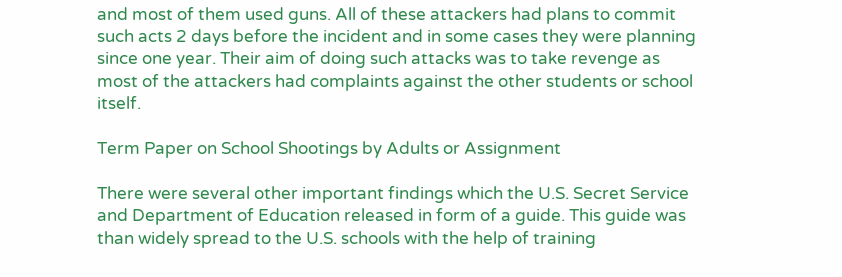and most of them used guns. All of these attackers had plans to commit such acts 2 days before the incident and in some cases they were planning since one year. Their aim of doing such attacks was to take revenge as most of the attackers had complaints against the other students or school itself.

Term Paper on School Shootings by Adults or Assignment

There were several other important findings which the U.S. Secret Service and Department of Education released in form of a guide. This guide was than widely spread to the U.S. schools with the help of training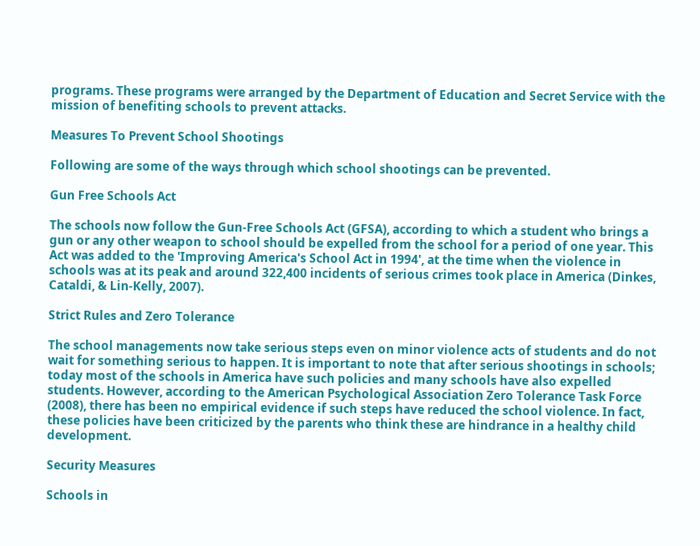programs. These programs were arranged by the Department of Education and Secret Service with the mission of benefiting schools to prevent attacks.

Measures To Prevent School Shootings

Following are some of the ways through which school shootings can be prevented.

Gun Free Schools Act

The schools now follow the Gun-Free Schools Act (GFSA), according to which a student who brings a gun or any other weapon to school should be expelled from the school for a period of one year. This Act was added to the 'Improving America's School Act in 1994', at the time when the violence in schools was at its peak and around 322,400 incidents of serious crimes took place in America (Dinkes, Cataldi, & Lin-Kelly, 2007).

Strict Rules and Zero Tolerance

The school managements now take serious steps even on minor violence acts of students and do not wait for something serious to happen. It is important to note that after serious shootings in schools; today most of the schools in America have such policies and many schools have also expelled students. However, according to the American Psychological Association Zero Tolerance Task Force (2008), there has been no empirical evidence if such steps have reduced the school violence. In fact, these policies have been criticized by the parents who think these are hindrance in a healthy child development.

Security Measures

Schools in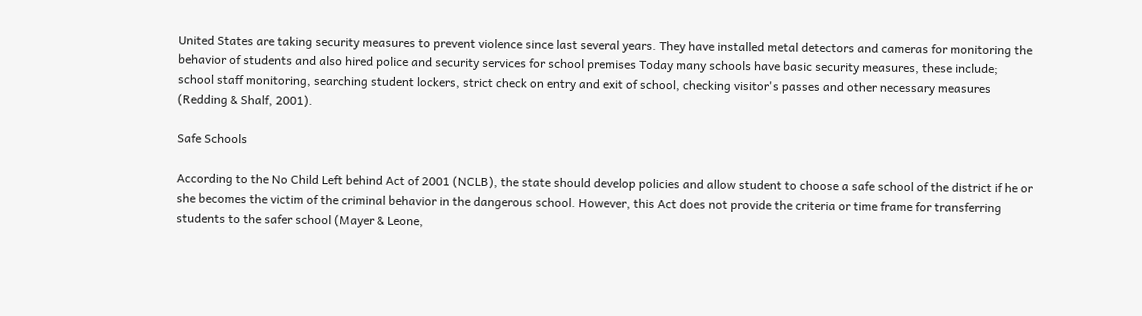United States are taking security measures to prevent violence since last several years. They have installed metal detectors and cameras for monitoring the behavior of students and also hired police and security services for school premises Today many schools have basic security measures, these include; school staff monitoring, searching student lockers, strict check on entry and exit of school, checking visitor's passes and other necessary measures (Redding & Shalf, 2001).

Safe Schools

According to the No Child Left behind Act of 2001 (NCLB), the state should develop policies and allow student to choose a safe school of the district if he or she becomes the victim of the criminal behavior in the dangerous school. However, this Act does not provide the criteria or time frame for transferring students to the safer school (Mayer & Leone,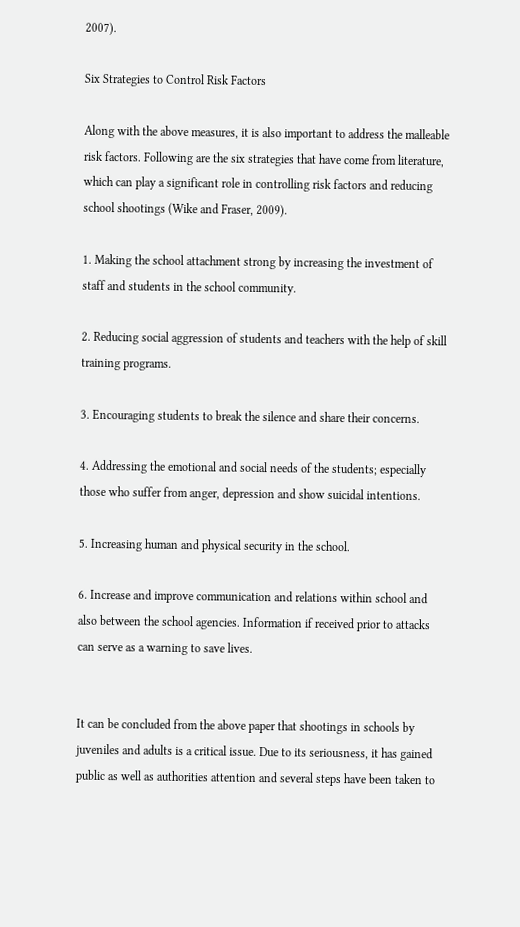2007).

Six Strategies to Control Risk Factors

Along with the above measures, it is also important to address the malleable risk factors. Following are the six strategies that have come from literature, which can play a significant role in controlling risk factors and reducing school shootings (Wike and Fraser, 2009).

1. Making the school attachment strong by increasing the investment of staff and students in the school community.

2. Reducing social aggression of students and teachers with the help of skill training programs.

3. Encouraging students to break the silence and share their concerns.

4. Addressing the emotional and social needs of the students; especially those who suffer from anger, depression and show suicidal intentions.

5. Increasing human and physical security in the school.

6. Increase and improve communication and relations within school and also between the school agencies. Information if received prior to attacks can serve as a warning to save lives.


It can be concluded from the above paper that shootings in schools by juveniles and adults is a critical issue. Due to its seriousness, it has gained public as well as authorities attention and several steps have been taken to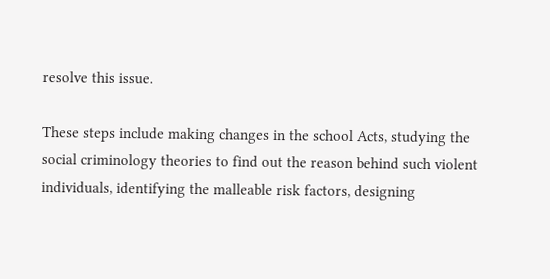resolve this issue.

These steps include making changes in the school Acts, studying the social criminology theories to find out the reason behind such violent individuals, identifying the malleable risk factors, designing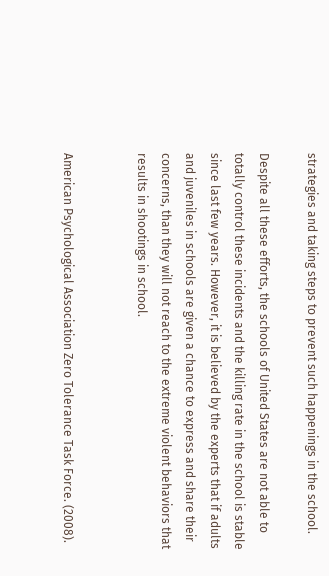strategies and taking steps to prevent such happenings in the school.

Despite all these efforts, the schools of United States are not able to totally control these incidents and the killing rate in the school is stable since last few years. However, it is believed by the experts that if adults and juveniles in schools are given a chance to express and share their concerns, than they will not reach to the extreme violent behaviors that results in shootings in school.


American Psychological Association Zero Tolerance Task Force. (2008).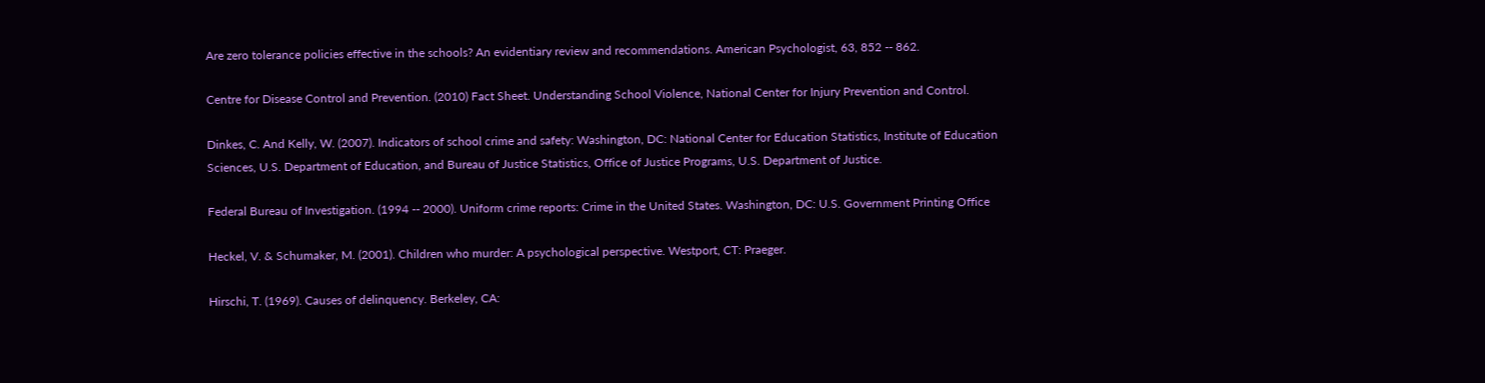Are zero tolerance policies effective in the schools? An evidentiary review and recommendations. American Psychologist, 63, 852 -- 862.

Centre for Disease Control and Prevention. (2010) Fact Sheet. Understanding School Violence, National Center for Injury Prevention and Control.

Dinkes, C. And Kelly, W. (2007). Indicators of school crime and safety: Washington, DC: National Center for Education Statistics, Institute of Education Sciences, U.S. Department of Education, and Bureau of Justice Statistics, Office of Justice Programs, U.S. Department of Justice.

Federal Bureau of Investigation. (1994 -- 2000). Uniform crime reports: Crime in the United States. Washington, DC: U.S. Government Printing Office

Heckel, V. & Schumaker, M. (2001). Children who murder: A psychological perspective. Westport, CT: Praeger.

Hirschi, T. (1969). Causes of delinquency. Berkeley, CA: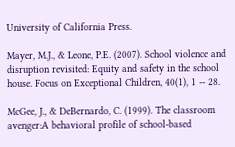University of California Press.

Mayer, M.J., & Leone, P.E. (2007). School violence and disruption revisited: Equity and safety in the school house. Focus on Exceptional Children, 40(1), 1 -- 28.

McGee, J., & DeBernardo, C. (1999). The classroom avenger:A behavioral profile of school-based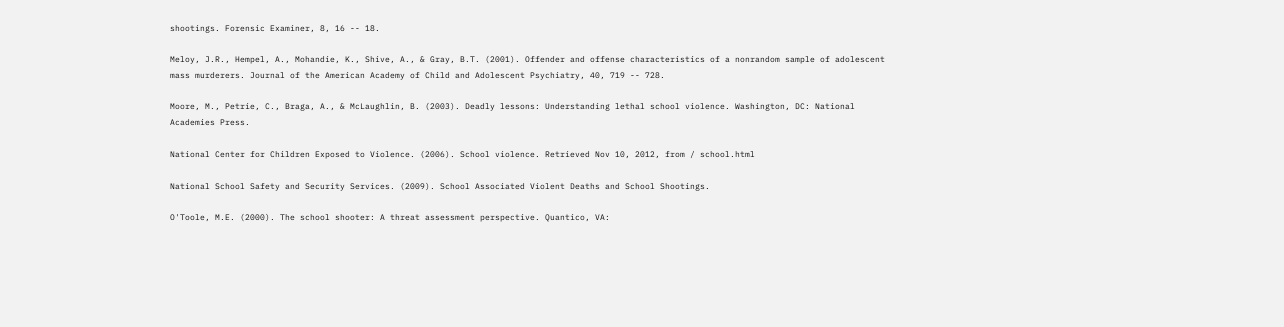shootings. Forensic Examiner, 8, 16 -- 18.

Meloy, J.R., Hempel, A., Mohandie, K., Shive, A., & Gray, B.T. (2001). Offender and offense characteristics of a nonrandom sample of adolescent mass murderers. Journal of the American Academy of Child and Adolescent Psychiatry, 40, 719 -- 728.

Moore, M., Petrie, C., Braga, A., & McLaughlin, B. (2003). Deadly lessons: Understanding lethal school violence. Washington, DC: National Academies Press.

National Center for Children Exposed to Violence. (2006). School violence. Retrieved Nov 10, 2012, from / school.html

National School Safety and Security Services. (2009). School Associated Violent Deaths and School Shootings.

O'Toole, M.E. (2000). The school shooter: A threat assessment perspective. Quantico, VA: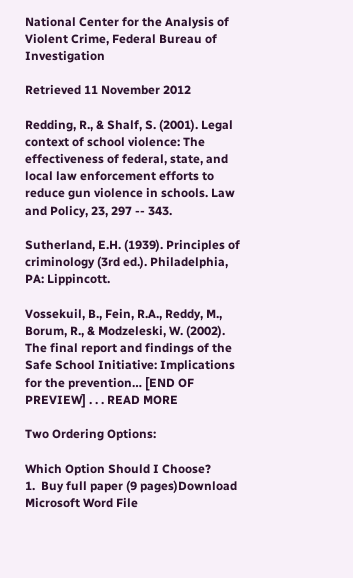National Center for the Analysis of Violent Crime, Federal Bureau of Investigation

Retrieved 11 November 2012

Redding, R., & Shalf, S. (2001). Legal context of school violence: The effectiveness of federal, state, and local law enforcement efforts to reduce gun violence in schools. Law and Policy, 23, 297 -- 343.

Sutherland, E.H. (1939). Principles of criminology (3rd ed.). Philadelphia, PA: Lippincott.

Vossekuil, B., Fein, R.A., Reddy, M., Borum, R., & Modzeleski, W. (2002). The final report and findings of the Safe School Initiative: Implications for the prevention… [END OF PREVIEW] . . . READ MORE

Two Ordering Options:

Which Option Should I Choose?
1.  Buy full paper (9 pages)Download Microsoft Word File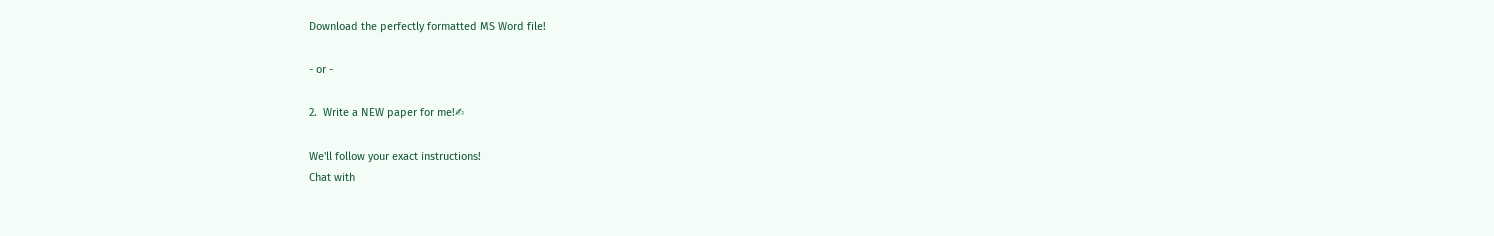Download the perfectly formatted MS Word file!

- or -

2.  Write a NEW paper for me!✍

We'll follow your exact instructions!
Chat with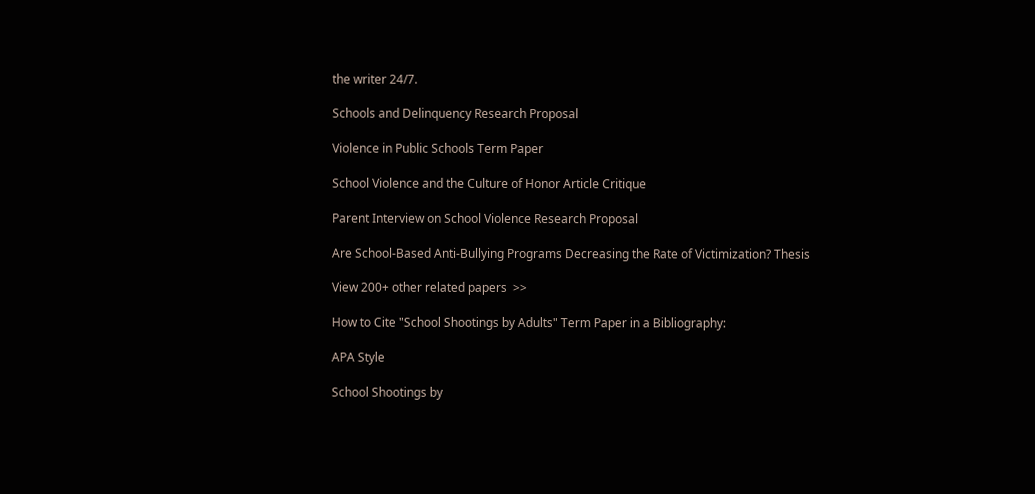the writer 24/7.

Schools and Delinquency Research Proposal

Violence in Public Schools Term Paper

School Violence and the Culture of Honor Article Critique

Parent Interview on School Violence Research Proposal

Are School-Based Anti-Bullying Programs Decreasing the Rate of Victimization? Thesis

View 200+ other related papers  >>

How to Cite "School Shootings by Adults" Term Paper in a Bibliography:

APA Style

School Shootings by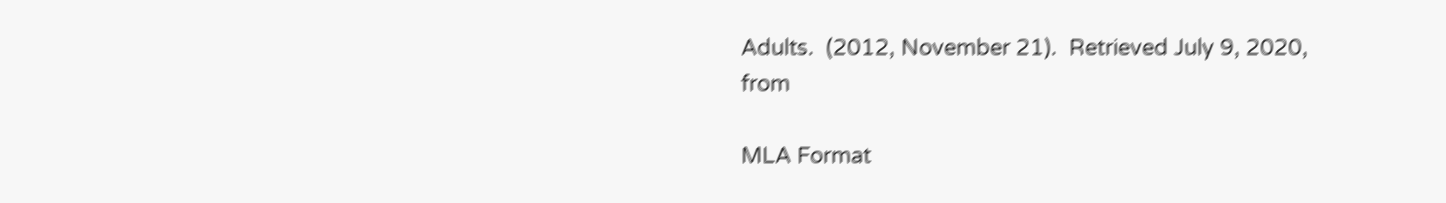Adults.  (2012, November 21).  Retrieved July 9, 2020, from

MLA Format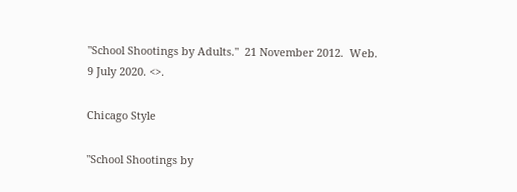"School Shootings by Adults."  21 November 2012.  Web.  9 July 2020. <>.

Chicago Style

"School Shootings by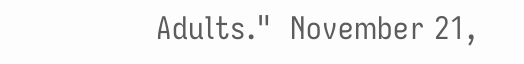Adults."  November 21,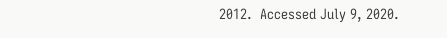2012.  Accessed July 9, 2020.